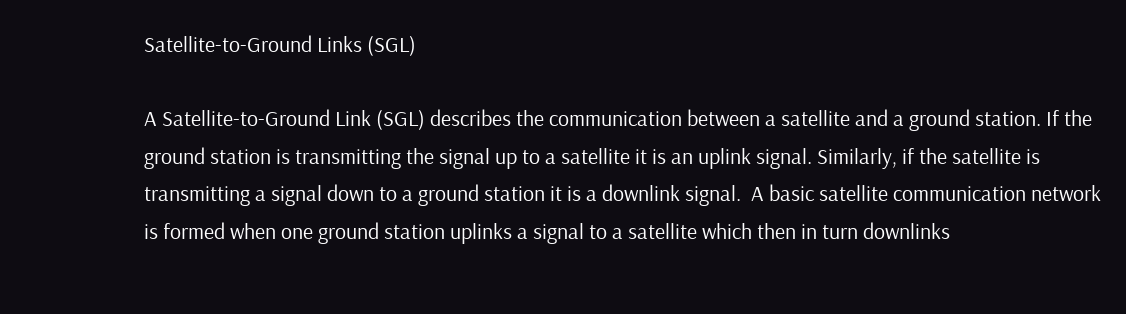Satellite-to-Ground Links (SGL)

A Satellite-to-Ground Link (SGL) describes the communication between a satellite and a ground station. If the ground station is transmitting the signal up to a satellite it is an uplink signal. Similarly, if the satellite is transmitting a signal down to a ground station it is a downlink signal.  A basic satellite communication network is formed when one ground station uplinks a signal to a satellite which then in turn downlinks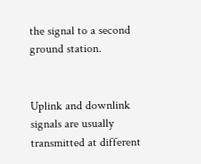the signal to a second ground station.


Uplink and downlink signals are usually transmitted at different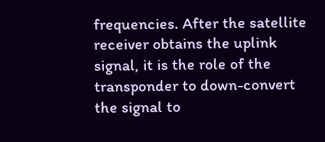frequencies. After the satellite receiver obtains the uplink signal, it is the role of the transponder to down-convert the signal to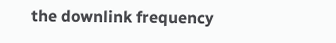the downlink frequency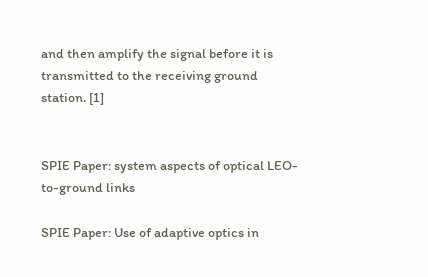and then amplify the signal before it is transmitted to the receiving ground station. [1]


SPIE Paper: system aspects of optical LEO-to-ground links

SPIE Paper: Use of adaptive optics in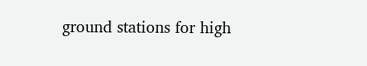ground stations for high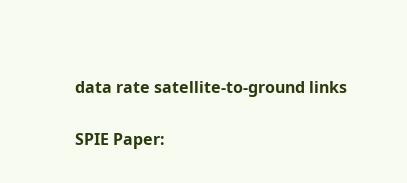data rate satellite-to-ground links

SPIE Paper: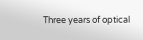Three years of optical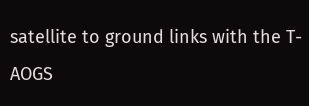satellite to ground links with the T-AOGS